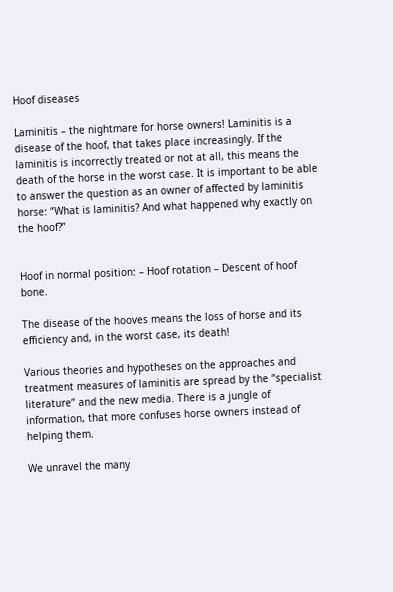Hoof diseases

Laminitis – the nightmare for horse owners! Laminitis is a disease of the hoof, that takes place increasingly. If the laminitis is incorrectly treated or not at all, this means the death of the horse in the worst case. It is important to be able to answer the question as an owner of affected by laminitis horse: “What is laminitis? And what happened why exactly on the hoof?”


Hoof in normal position: – Hoof rotation – Descent of hoof bone.

The disease of the hooves means the loss of horse and its efficiency and, in the worst case, its death!

Various theories and hypotheses on the approaches and treatment measures of laminitis are spread by the “specialist literature” and the new media. There is a jungle of information, that more confuses horse owners instead of helping them.

We unravel the many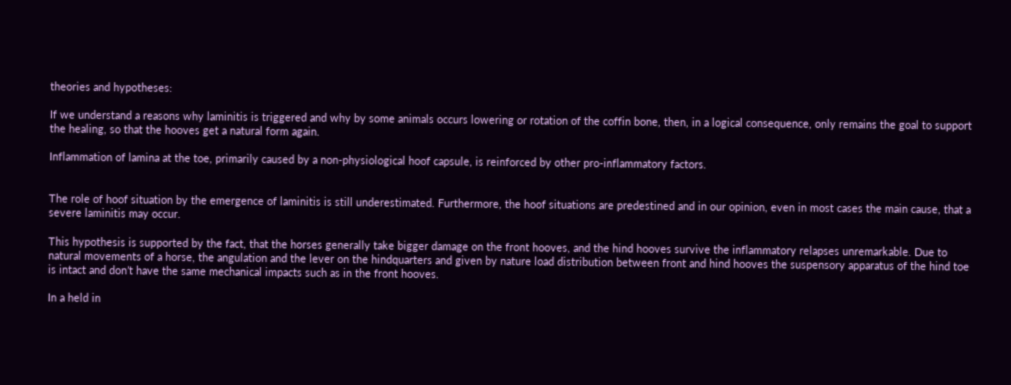theories and hypotheses:

If we understand a reasons why laminitis is triggered and why by some animals occurs lowering or rotation of the coffin bone, then, in a logical consequence, only remains the goal to support the healing, so that the hooves get a natural form again.

Inflammation of lamina at the toe, primarily caused by a non-physiological hoof capsule, is reinforced by other pro-inflammatory factors.


The role of hoof situation by the emergence of laminitis is still underestimated. Furthermore, the hoof situations are predestined and in our opinion, even in most cases the main cause, that a severe laminitis may occur.

This hypothesis is supported by the fact, that the horses generally take bigger damage on the front hooves, and the hind hooves survive the inflammatory relapses unremarkable. Due to natural movements of a horse, the angulation and the lever on the hindquarters and given by nature load distribution between front and hind hooves the suspensory apparatus of the hind toe is intact and don’t have the same mechanical impacts such as in the front hooves.

In a held in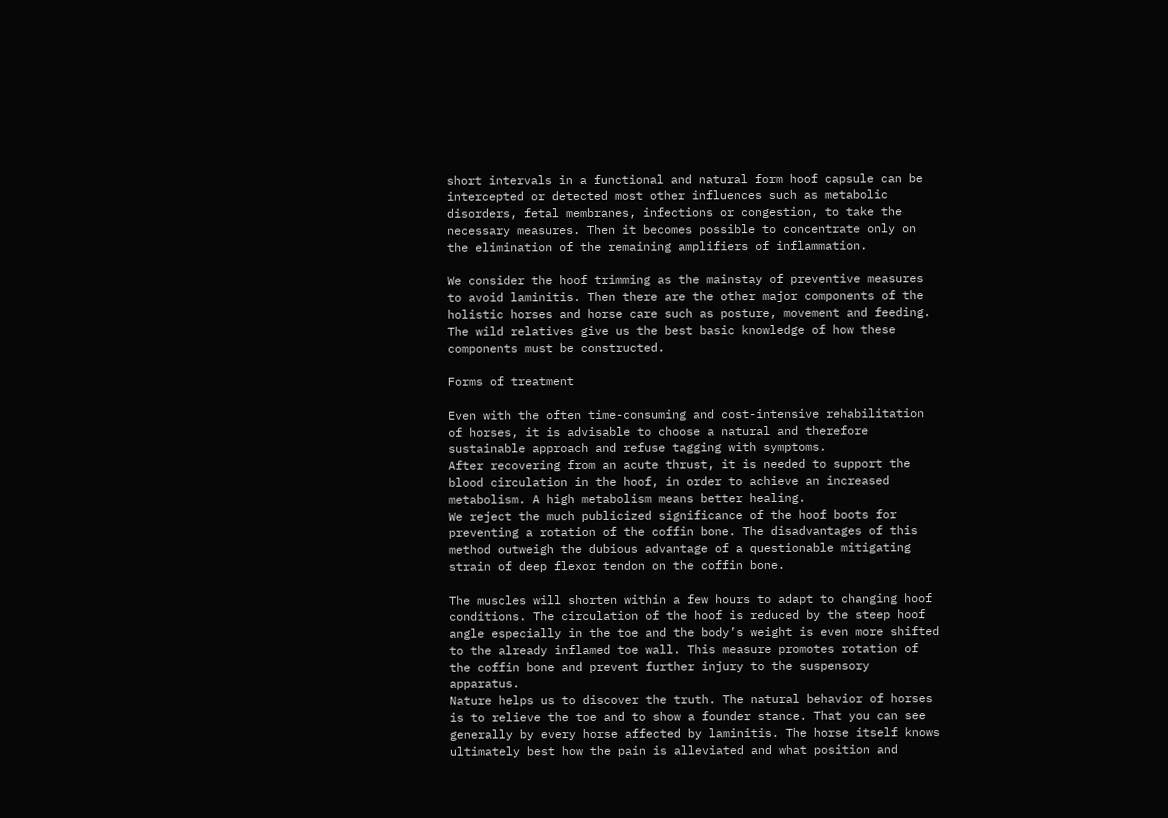short intervals in a functional and natural form hoof capsule can be intercepted or detected most other influences such as metabolic disorders, fetal membranes, infections or congestion, to take the necessary measures. Then it becomes possible to concentrate only on the elimination of the remaining amplifiers of inflammation.

We consider the hoof trimming as the mainstay of preventive measures to avoid laminitis. Then there are the other major components of the holistic horses and horse care such as posture, movement and feeding. The wild relatives give us the best basic knowledge of how these components must be constructed.

Forms of treatment

Even with the often time-consuming and cost-intensive rehabilitation of horses, it is advisable to choose a natural and therefore sustainable approach and refuse tagging with symptoms.
After recovering from an acute thrust, it is needed to support the blood circulation in the hoof, in order to achieve an increased metabolism. A high metabolism means better healing.
We reject the much publicized significance of the hoof boots for preventing a rotation of the coffin bone. The disadvantages of this method outweigh the dubious advantage of a questionable mitigating strain of deep flexor tendon on the coffin bone.

The muscles will shorten within a few hours to adapt to changing hoof conditions. The circulation of the hoof is reduced by the steep hoof angle especially in the toe and the body’s weight is even more shifted to the already inflamed toe wall. This measure promotes rotation of the coffin bone and prevent further injury to the suspensory apparatus.
Nature helps us to discover the truth. The natural behavior of horses is to relieve the toe and to show a founder stance. That you can see generally by every horse affected by laminitis. The horse itself knows ultimately best how the pain is alleviated and what position and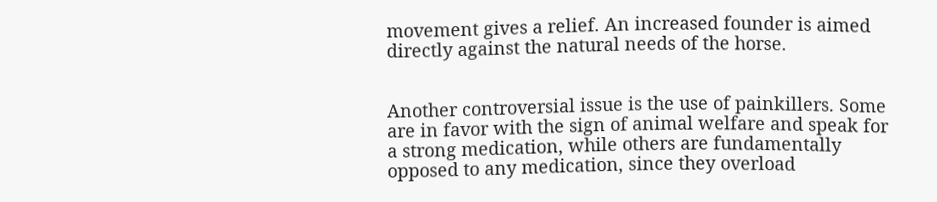movement gives a relief. An increased founder is aimed directly against the natural needs of the horse.


Another controversial issue is the use of painkillers. Some are in favor with the sign of animal welfare and speak for a strong medication, while others are fundamentally opposed to any medication, since they overload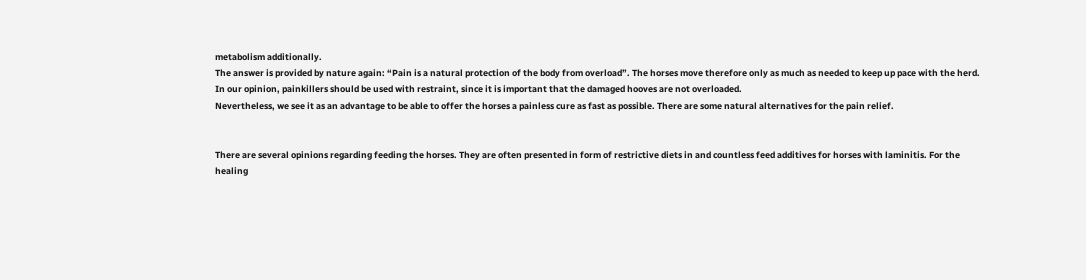metabolism additionally.
The answer is provided by nature again: “Pain is a natural protection of the body from overload”. The horses move therefore only as much as needed to keep up pace with the herd. In our opinion, painkillers should be used with restraint, since it is important that the damaged hooves are not overloaded.
Nevertheless, we see it as an advantage to be able to offer the horses a painless cure as fast as possible. There are some natural alternatives for the pain relief.


There are several opinions regarding feeding the horses. They are often presented in form of restrictive diets in and countless feed additives for horses with laminitis. For the healing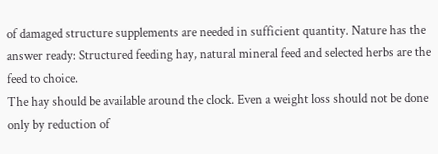of damaged structure supplements are needed in sufficient quantity. Nature has the answer ready: Structured feeding hay, natural mineral feed and selected herbs are the feed to choice.
The hay should be available around the clock. Even a weight loss should not be done only by reduction of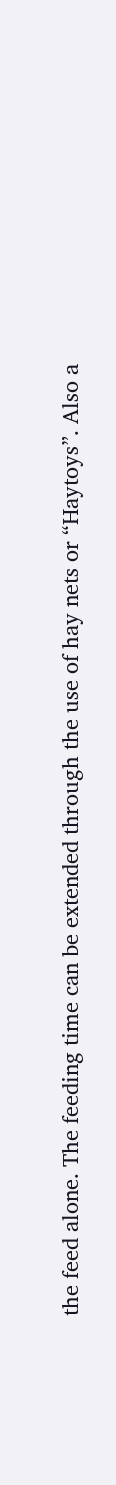the feed alone. The feeding time can be extended through the use of hay nets or “Haytoys”. Also a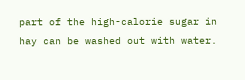part of the high-calorie sugar in hay can be washed out with water.